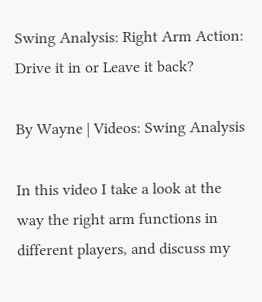Swing Analysis: Right Arm Action: Drive it in or Leave it back?

By Wayne | Videos: Swing Analysis

In this video I take a look at the way the right arm functions in different players, and discuss my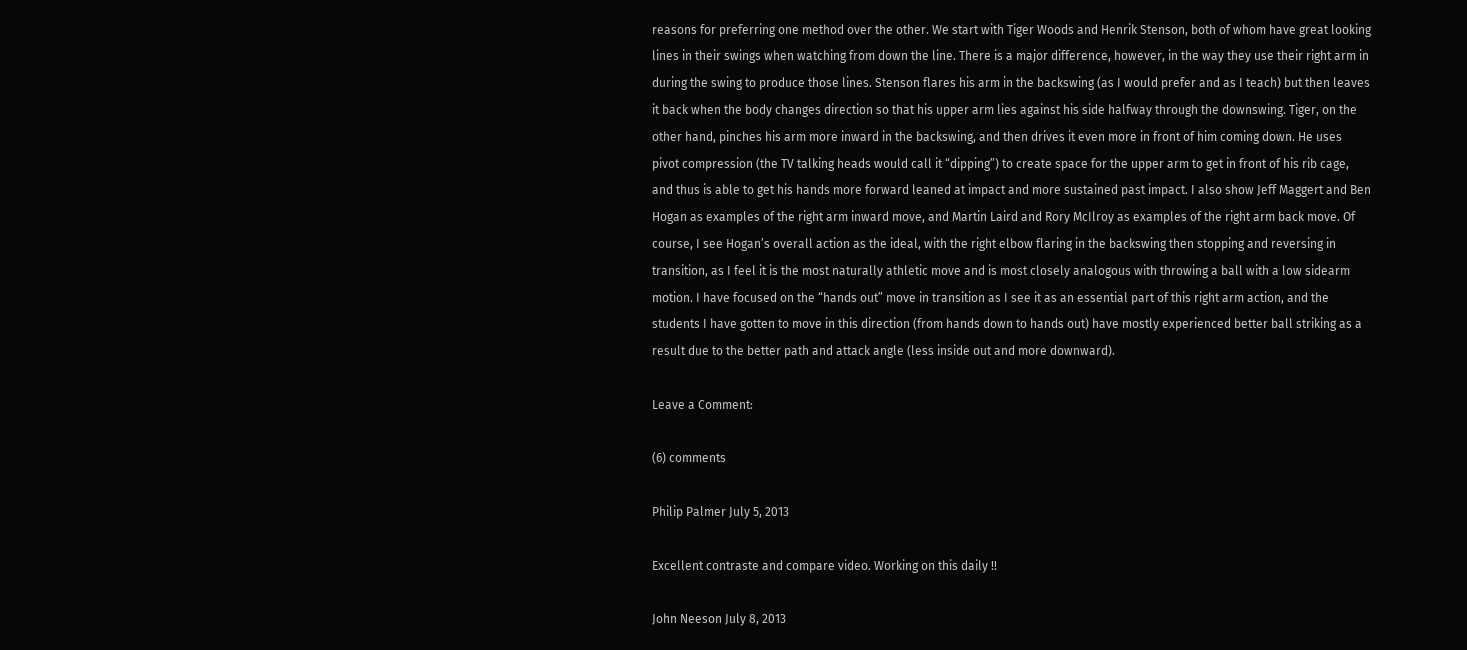reasons for preferring one method over the other. We start with Tiger Woods and Henrik Stenson, both of whom have great looking lines in their swings when watching from down the line. There is a major difference, however, in the way they use their right arm in during the swing to produce those lines. Stenson flares his arm in the backswing (as I would prefer and as I teach) but then leaves it back when the body changes direction so that his upper arm lies against his side halfway through the downswing. Tiger, on the other hand, pinches his arm more inward in the backswing, and then drives it even more in front of him coming down. He uses pivot compression (the TV talking heads would call it “dipping”) to create space for the upper arm to get in front of his rib cage, and thus is able to get his hands more forward leaned at impact and more sustained past impact. I also show Jeff Maggert and Ben Hogan as examples of the right arm inward move, and Martin Laird and Rory McIlroy as examples of the right arm back move. Of course, I see Hogan’s overall action as the ideal, with the right elbow flaring in the backswing then stopping and reversing in transition, as I feel it is the most naturally athletic move and is most closely analogous with throwing a ball with a low sidearm motion. I have focused on the “hands out” move in transition as I see it as an essential part of this right arm action, and the students I have gotten to move in this direction (from hands down to hands out) have mostly experienced better ball striking as a result due to the better path and attack angle (less inside out and more downward).

Leave a Comment:

(6) comments

Philip Palmer July 5, 2013

Excellent contraste and compare video. Working on this daily !!

John Neeson July 8, 2013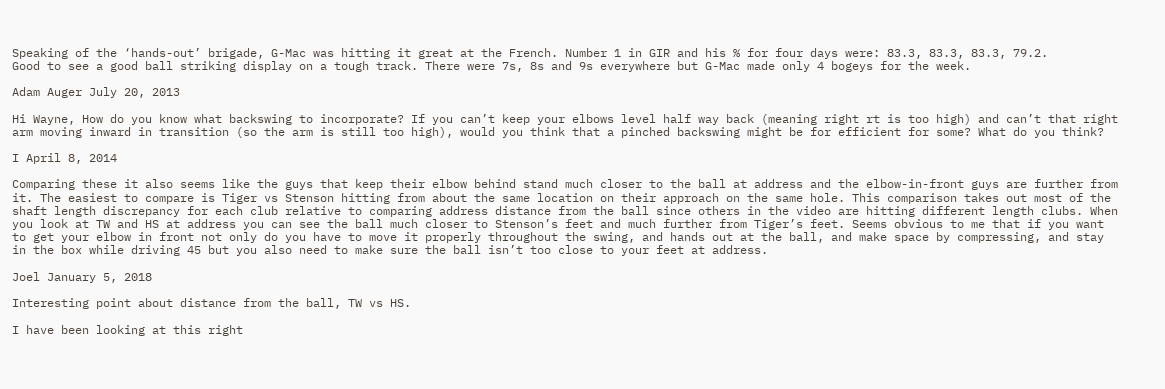Speaking of the ‘hands-out’ brigade, G-Mac was hitting it great at the French. Number 1 in GIR and his % for four days were: 83.3, 83.3, 83.3, 79.2.
Good to see a good ball striking display on a tough track. There were 7s, 8s and 9s everywhere but G-Mac made only 4 bogeys for the week.

Adam Auger July 20, 2013

Hi Wayne, How do you know what backswing to incorporate? If you can’t keep your elbows level half way back (meaning right rt is too high) and can’t that right arm moving inward in transition (so the arm is still too high), would you think that a pinched backswing might be for efficient for some? What do you think?

I April 8, 2014

Comparing these it also seems like the guys that keep their elbow behind stand much closer to the ball at address and the elbow-in-front guys are further from it. The easiest to compare is Tiger vs Stenson hitting from about the same location on their approach on the same hole. This comparison takes out most of the shaft length discrepancy for each club relative to comparing address distance from the ball since others in the video are hitting different length clubs. When you look at TW and HS at address you can see the ball much closer to Stenson’s feet and much further from Tiger’s feet. Seems obvious to me that if you want to get your elbow in front not only do you have to move it properly throughout the swing, and hands out at the ball, and make space by compressing, and stay in the box while driving 45 but you also need to make sure the ball isn’t too close to your feet at address.

Joel January 5, 2018

Interesting point about distance from the ball, TW vs HS.

I have been looking at this right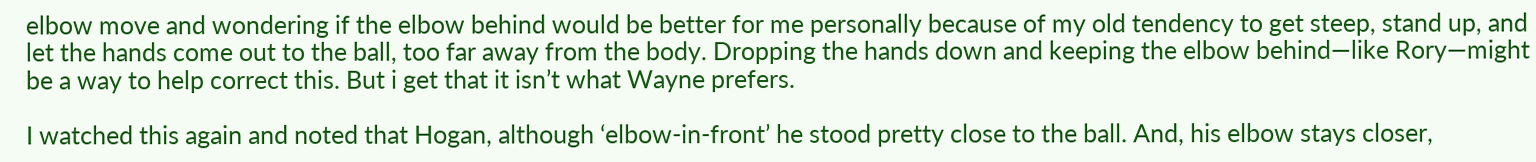elbow move and wondering if the elbow behind would be better for me personally because of my old tendency to get steep, stand up, and let the hands come out to the ball, too far away from the body. Dropping the hands down and keeping the elbow behind—like Rory—might be a way to help correct this. But i get that it isn’t what Wayne prefers.

I watched this again and noted that Hogan, although ‘elbow-in-front’ he stood pretty close to the ball. And, his elbow stays closer,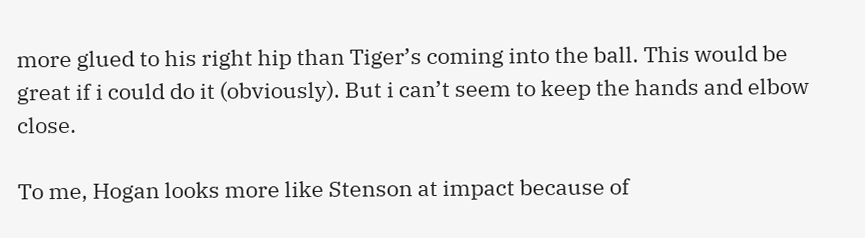more glued to his right hip than Tiger’s coming into the ball. This would be great if i could do it (obviously). But i can’t seem to keep the hands and elbow close.

To me, Hogan looks more like Stenson at impact because of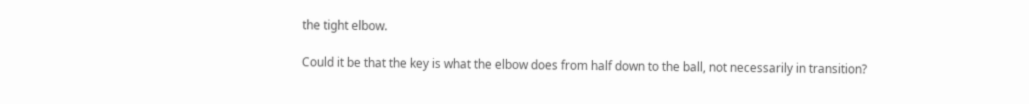the tight elbow.

Could it be that the key is what the elbow does from half down to the ball, not necessarily in transition?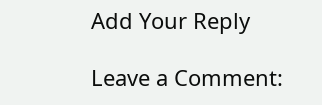Add Your Reply

Leave a Comment: